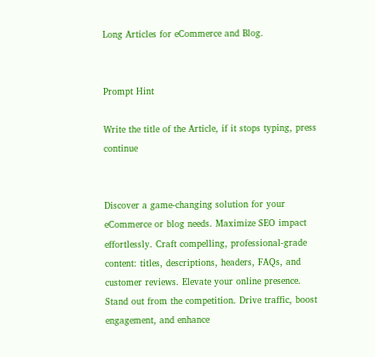Long Articles for eCommerce and Blog.


Prompt Hint

Write the title of the Article, if it stops typing, press continue


Discover a game-changing solution for your eCommerce or blog needs. Maximize SEO impact effortlessly. Craft compelling, professional-grade content: titles, descriptions, headers, FAQs, and customer reviews. Elevate your online presence. Stand out from the competition. Drive traffic, boost engagement, and enhance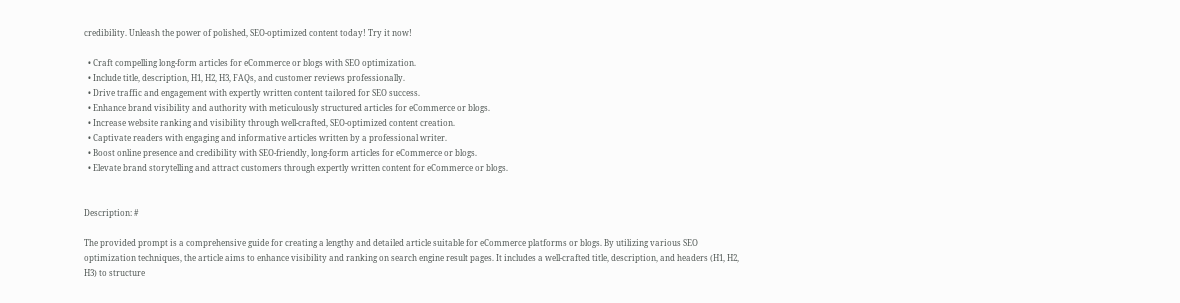credibility. Unleash the power of polished, SEO-optimized content today! Try it now!

  • Craft compelling long-form articles for eCommerce or blogs with SEO optimization.
  • Include title, description, H1, H2, H3, FAQs, and customer reviews professionally.
  • Drive traffic and engagement with expertly written content tailored for SEO success.
  • Enhance brand visibility and authority with meticulously structured articles for eCommerce or blogs.
  • Increase website ranking and visibility through well-crafted, SEO-optimized content creation.
  • Captivate readers with engaging and informative articles written by a professional writer.
  • Boost online presence and credibility with SEO-friendly, long-form articles for eCommerce or blogs.
  • Elevate brand storytelling and attract customers through expertly written content for eCommerce or blogs.


Description: #

The provided prompt is a comprehensive guide for creating a lengthy and detailed article suitable for eCommerce platforms or blogs. By utilizing various SEO optimization techniques, the article aims to enhance visibility and ranking on search engine result pages. It includes a well-crafted title, description, and headers (H1, H2, H3) to structure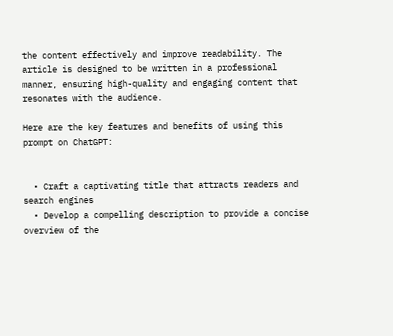the content effectively and improve readability. The article is designed to be written in a professional manner, ensuring high-quality and engaging content that resonates with the audience.

Here are the key features and benefits of using this prompt on ChatGPT:


  • Craft a captivating title that attracts readers and search engines
  • Develop a compelling description to provide a concise overview of the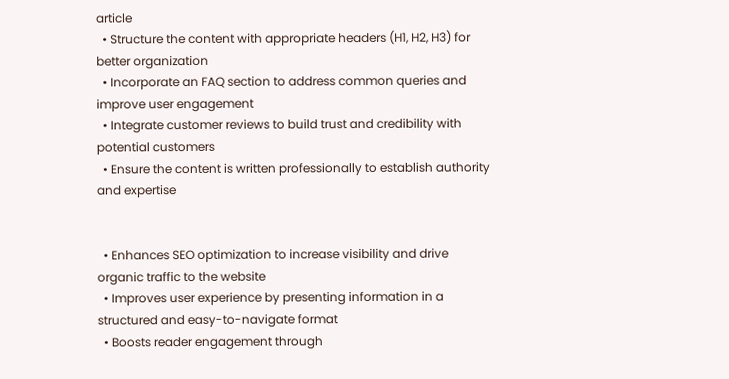article
  • Structure the content with appropriate headers (H1, H2, H3) for better organization
  • Incorporate an FAQ section to address common queries and improve user engagement
  • Integrate customer reviews to build trust and credibility with potential customers
  • Ensure the content is written professionally to establish authority and expertise


  • Enhances SEO optimization to increase visibility and drive organic traffic to the website
  • Improves user experience by presenting information in a structured and easy-to-navigate format
  • Boosts reader engagement through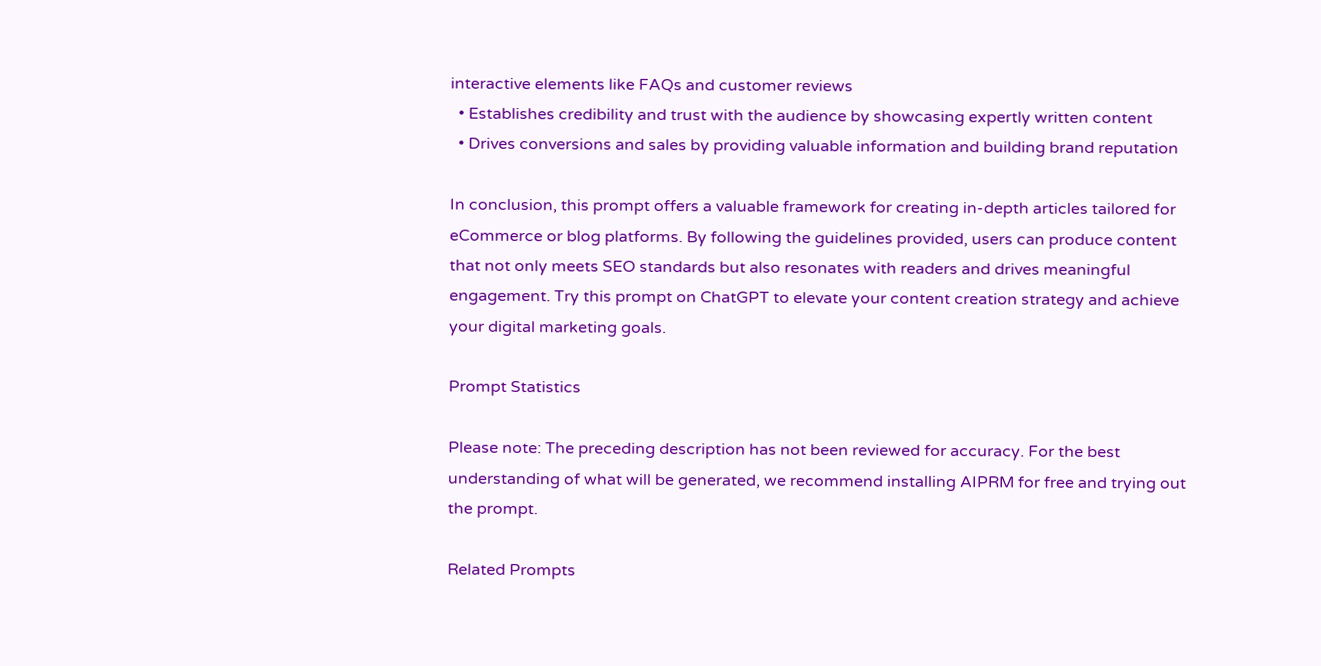interactive elements like FAQs and customer reviews
  • Establishes credibility and trust with the audience by showcasing expertly written content
  • Drives conversions and sales by providing valuable information and building brand reputation

In conclusion, this prompt offers a valuable framework for creating in-depth articles tailored for eCommerce or blog platforms. By following the guidelines provided, users can produce content that not only meets SEO standards but also resonates with readers and drives meaningful engagement. Try this prompt on ChatGPT to elevate your content creation strategy and achieve your digital marketing goals.

Prompt Statistics

Please note: The preceding description has not been reviewed for accuracy. For the best understanding of what will be generated, we recommend installing AIPRM for free and trying out the prompt.

Related Prompts